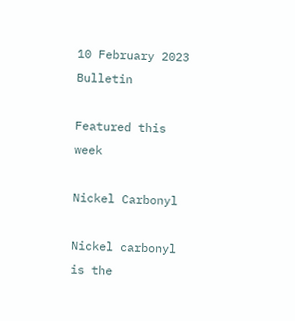10 February 2023 Bulletin

Featured this week

Nickel Carbonyl

Nickel carbonyl is the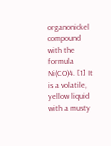organonickel compound with the formula Ni(CO)4. [1] It is a volatile, yellow liquid with a musty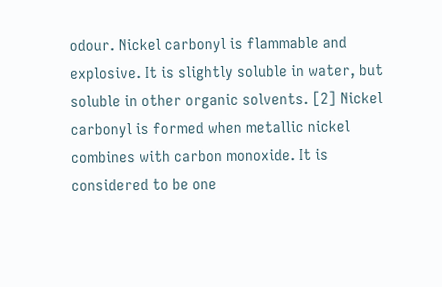odour. Nickel carbonyl is flammable and explosive. It is slightly soluble in water, but soluble in other organic solvents. [2] Nickel carbonyl is formed when metallic nickel combines with carbon monoxide. It is considered to be one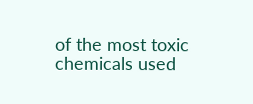of the most toxic chemicals used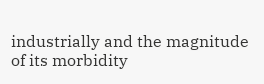industrially and the magnitude of its morbidity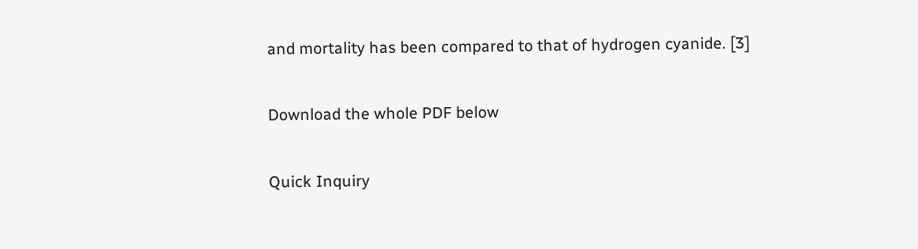and mortality has been compared to that of hydrogen cyanide. [3]

Download the whole PDF below

Quick Inquiry